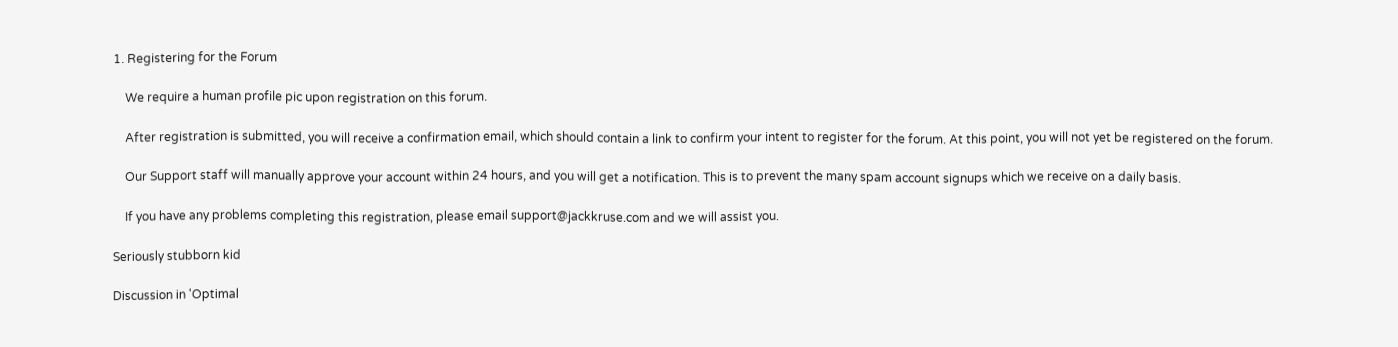1. Registering for the Forum

    We require a human profile pic upon registration on this forum.

    After registration is submitted, you will receive a confirmation email, which should contain a link to confirm your intent to register for the forum. At this point, you will not yet be registered on the forum.

    Our Support staff will manually approve your account within 24 hours, and you will get a notification. This is to prevent the many spam account signups which we receive on a daily basis.

    If you have any problems completing this registration, please email support@jackkruse.com and we will assist you.

Seriously stubborn kid

Discussion in 'Optimal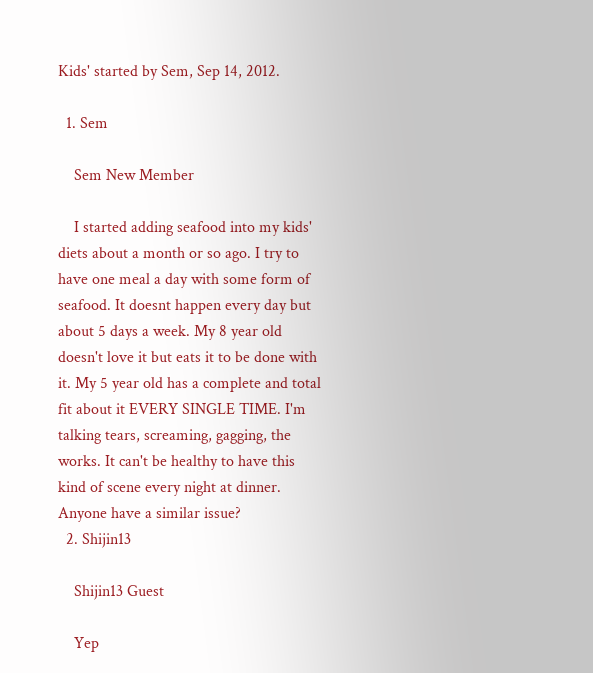Kids' started by Sem, Sep 14, 2012.

  1. Sem

    Sem New Member

    I started adding seafood into my kids' diets about a month or so ago. I try to have one meal a day with some form of seafood. It doesnt happen every day but about 5 days a week. My 8 year old doesn't love it but eats it to be done with it. My 5 year old has a complete and total fit about it EVERY SINGLE TIME. I'm talking tears, screaming, gagging, the works. It can't be healthy to have this kind of scene every night at dinner. Anyone have a similar issue?
  2. Shijin13

    Shijin13 Guest

    Yep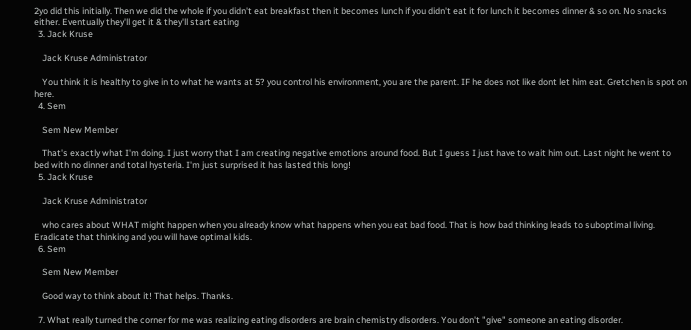2yo did this initially. Then we did the whole if you didn't eat breakfast then it becomes lunch if you didn't eat it for lunch it becomes dinner & so on. No snacks either. Eventually they'll get it & they'll start eating
  3. Jack Kruse

    Jack Kruse Administrator

    You think it is healthy to give in to what he wants at 5? you control his environment, you are the parent. IF he does not like dont let him eat. Gretchen is spot on here.
  4. Sem

    Sem New Member

    That's exactly what I'm doing. I just worry that I am creating negative emotions around food. But I guess I just have to wait him out. Last night he went to bed with no dinner and total hysteria. I'm just surprised it has lasted this long!
  5. Jack Kruse

    Jack Kruse Administrator

    who cares about WHAT might happen when you already know what happens when you eat bad food. That is how bad thinking leads to suboptimal living. Eradicate that thinking and you will have optimal kids.
  6. Sem

    Sem New Member

    Good way to think about it! That helps. Thanks.

  7. What really turned the corner for me was realizing eating disorders are brain chemistry disorders. You don't "give" someone an eating disorder.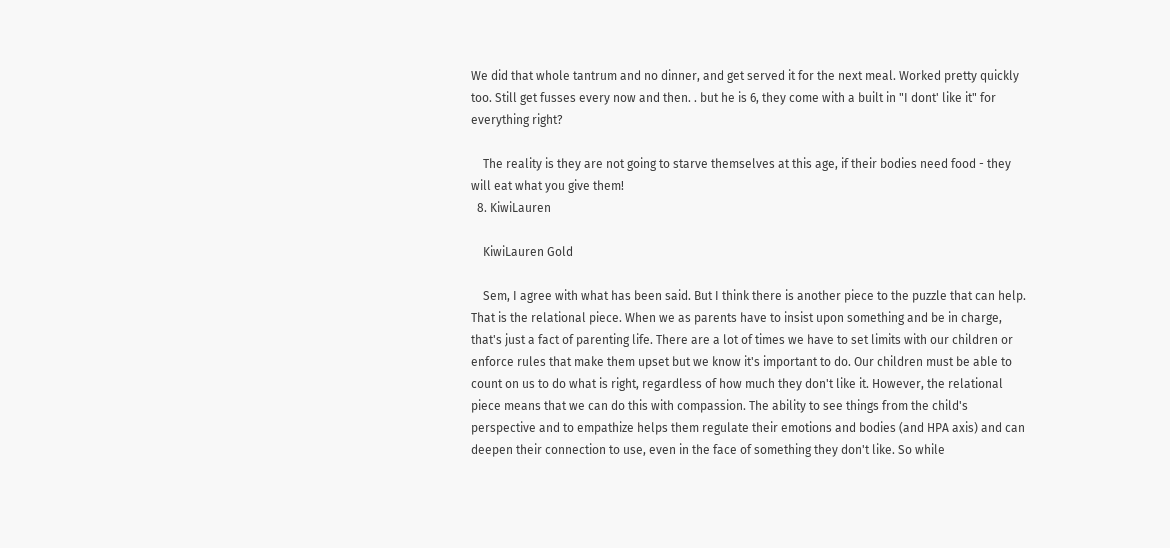We did that whole tantrum and no dinner, and get served it for the next meal. Worked pretty quickly too. Still get fusses every now and then. . but he is 6, they come with a built in "I dont' like it" for everything right?

    The reality is they are not going to starve themselves at this age, if their bodies need food - they will eat what you give them!
  8. KiwiLauren

    KiwiLauren Gold

    Sem, I agree with what has been said. But I think there is another piece to the puzzle that can help. That is the relational piece. When we as parents have to insist upon something and be in charge, that's just a fact of parenting life. There are a lot of times we have to set limits with our children or enforce rules that make them upset but we know it's important to do. Our children must be able to count on us to do what is right, regardless of how much they don't like it. However, the relational piece means that we can do this with compassion. The ability to see things from the child's perspective and to empathize helps them regulate their emotions and bodies (and HPA axis) and can deepen their connection to use, even in the face of something they don't like. So while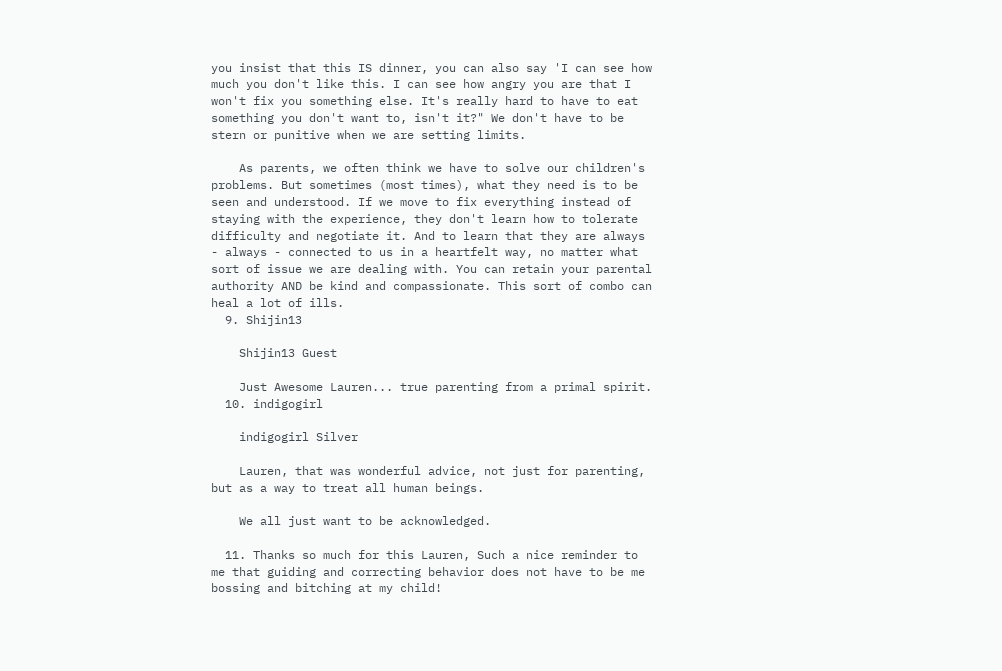you insist that this IS dinner, you can also say 'I can see how much you don't like this. I can see how angry you are that I won't fix you something else. It's really hard to have to eat something you don't want to, isn't it?" We don't have to be stern or punitive when we are setting limits.

    As parents, we often think we have to solve our children's problems. But sometimes (most times), what they need is to be seen and understood. If we move to fix everything instead of staying with the experience, they don't learn how to tolerate difficulty and negotiate it. And to learn that they are always - always - connected to us in a heartfelt way, no matter what sort of issue we are dealing with. You can retain your parental authority AND be kind and compassionate. This sort of combo can heal a lot of ills.
  9. Shijin13

    Shijin13 Guest

    Just Awesome Lauren... true parenting from a primal spirit.
  10. indigogirl

    indigogirl Silver

    Lauren, that was wonderful advice, not just for parenting, but as a way to treat all human beings.

    We all just want to be acknowledged.

  11. Thanks so much for this Lauren, Such a nice reminder to me that guiding and correcting behavior does not have to be me bossing and bitching at my child!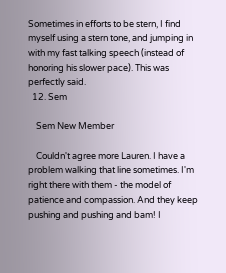Sometimes in efforts to be stern, I find myself using a stern tone, and jumping in with my fast talking speech (instead of honoring his slower pace). This was perfectly said.
  12. Sem

    Sem New Member

    Couldn't agree more Lauren. I have a problem walking that line sometimes. I'm right there with them - the model of patience and compassion. And they keep pushing and pushing and bam! I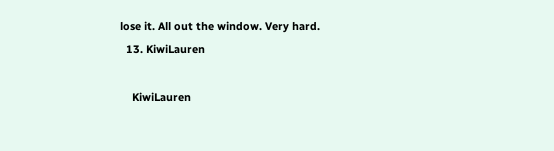lose it. All out the window. Very hard.
  13. KiwiLauren

    KiwiLauren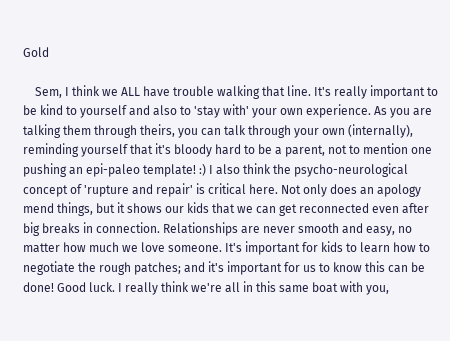Gold

    Sem, I think we ALL have trouble walking that line. It's really important to be kind to yourself and also to 'stay with' your own experience. As you are talking them through theirs, you can talk through your own (internally), reminding yourself that it's bloody hard to be a parent, not to mention one pushing an epi-paleo template! :) I also think the psycho-neurological concept of 'rupture and repair' is critical here. Not only does an apology mend things, but it shows our kids that we can get reconnected even after big breaks in connection. Relationships are never smooth and easy, no matter how much we love someone. It's important for kids to learn how to negotiate the rough patches; and it's important for us to know this can be done! Good luck. I really think we're all in this same boat with you,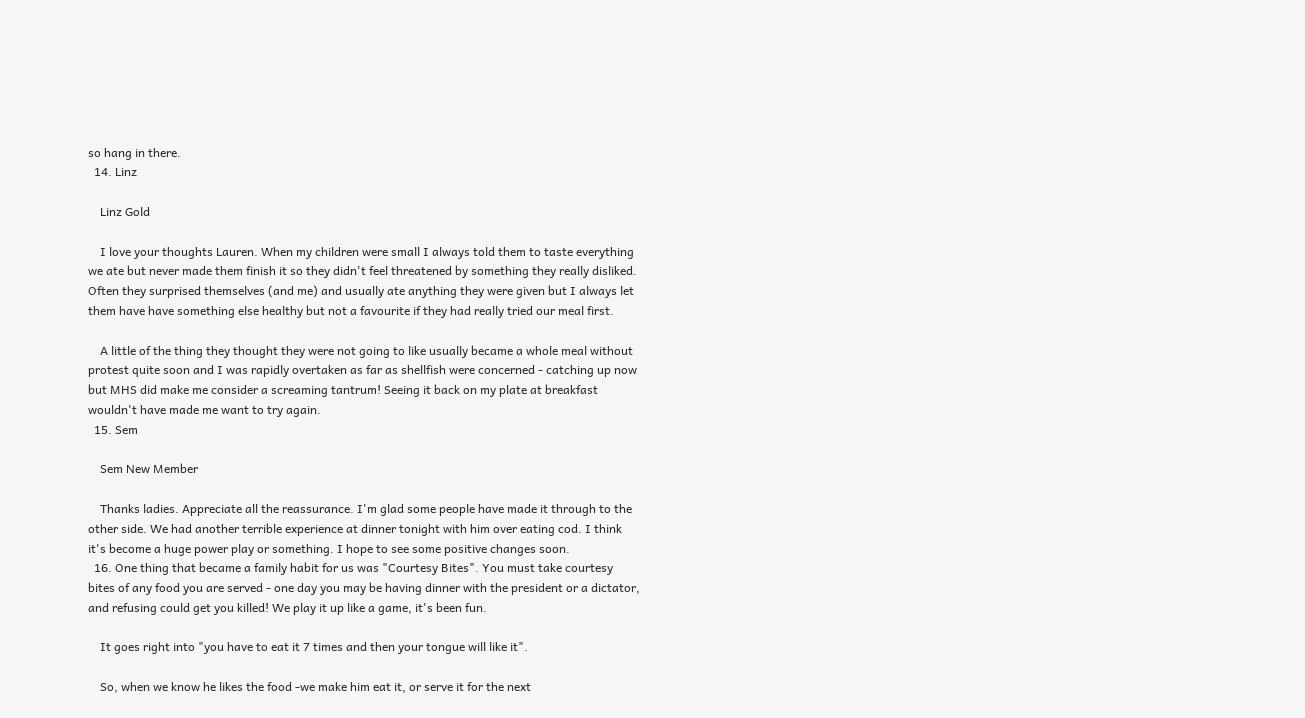so hang in there.
  14. Linz

    Linz Gold

    I love your thoughts Lauren. When my children were small I always told them to taste everything we ate but never made them finish it so they didn't feel threatened by something they really disliked. Often they surprised themselves (and me) and usually ate anything they were given but I always let them have have something else healthy but not a favourite if they had really tried our meal first.

    A little of the thing they thought they were not going to like usually became a whole meal without protest quite soon and I was rapidly overtaken as far as shellfish were concerned - catching up now but MHS did make me consider a screaming tantrum! Seeing it back on my plate at breakfast wouldn't have made me want to try again.
  15. Sem

    Sem New Member

    Thanks ladies. Appreciate all the reassurance. I'm glad some people have made it through to the other side. We had another terrible experience at dinner tonight with him over eating cod. I think it's become a huge power play or something. I hope to see some positive changes soon.
  16. One thing that became a family habit for us was "Courtesy Bites". You must take courtesy bites of any food you are served - one day you may be having dinner with the president or a dictator, and refusing could get you killed! We play it up like a game, it's been fun.

    It goes right into "you have to eat it 7 times and then your tongue will like it".

    So, when we know he likes the food -we make him eat it, or serve it for the next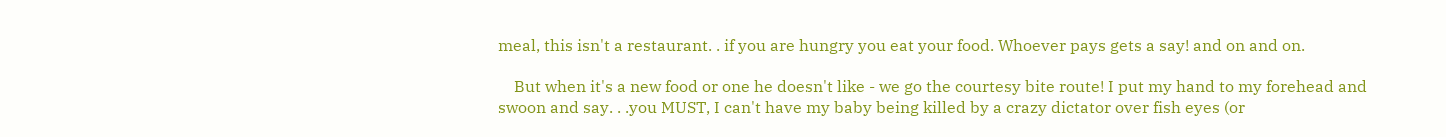meal, this isn't a restaurant. . if you are hungry you eat your food. Whoever pays gets a say! and on and on.

    But when it's a new food or one he doesn't like - we go the courtesy bite route! I put my hand to my forehead and swoon and say. . .you MUST, I can't have my baby being killed by a crazy dictator over fish eyes (or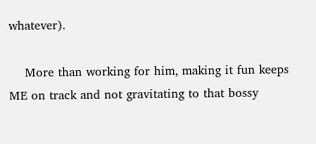whatever).

    More than working for him, making it fun keeps ME on track and not gravitating to that bossy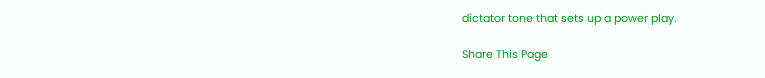dictator tone that sets up a power play.

Share This Page